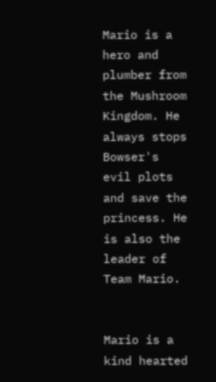Mario is a hero and plumber from the Mushroom Kingdom. He always stops Bowser's evil plots and save the princess. He is also the leader of Team Mario.


Mario is a kind hearted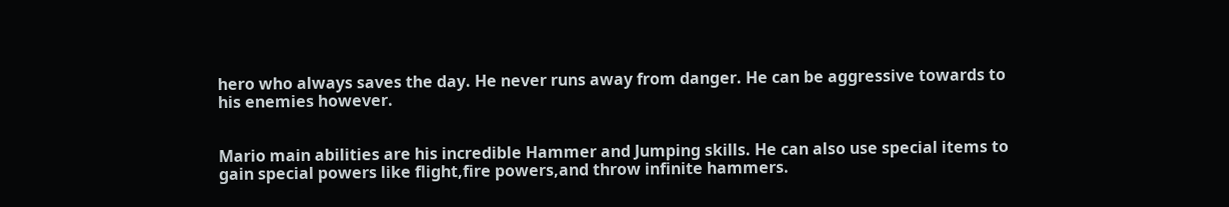hero who always saves the day. He never runs away from danger. He can be aggressive towards to his enemies however.


Mario main abilities are his incredible Hammer and Jumping skills. He can also use special items to gain special powers like flight,fire powers,and throw infinite hammers.